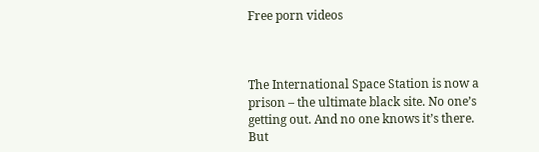Free porn videos



The International Space Station is now a prison – the ultimate black site. No one’s getting out. And no one knows it’s there. But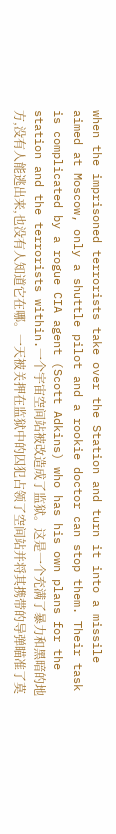when the imprisoned terrorists take over the Station and turn it into a missile aimed at Moscow, only a shuttle pilot and a rookie doctor can stop them. Their task is complicated by a rogue CIA agent (Scott Adkins) who has his own plans for the station and the terrorists within.一个宇宙空间站被改造成了监狱。这是一个充满了暴力和黑暗的地方,没有人能逃出来,也没有人知道它在哪。一天被关押在监狱中的囚犯占领了空间站并将其携带的导弹瞄准了莫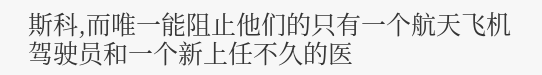斯科,而唯一能阻止他们的只有一个航天飞机驾驶员和一个新上任不久的医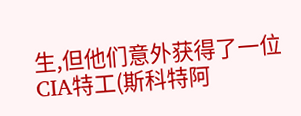生,但他们意外获得了一位CIA特工(斯科特阿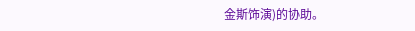金斯饰演)的协助。